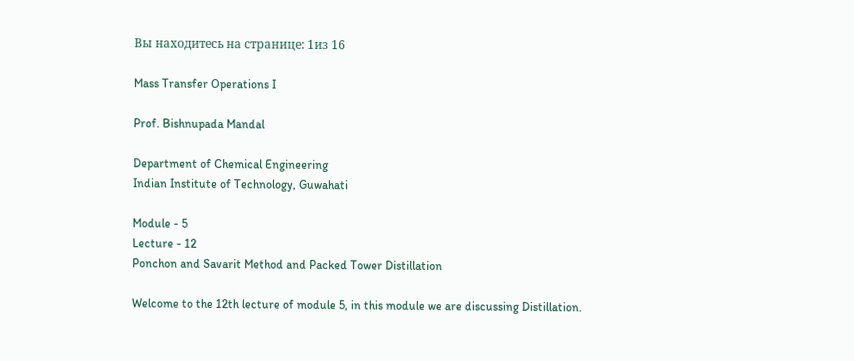Вы находитесь на странице: 1из 16

Mass Transfer Operations I

Prof. Bishnupada Mandal

Department of Chemical Engineering
Indian Institute of Technology, Guwahati

Module - 5
Lecture - 12
Ponchon and Savarit Method and Packed Tower Distillation

Welcome to the 12th lecture of module 5, in this module we are discussing Distillation.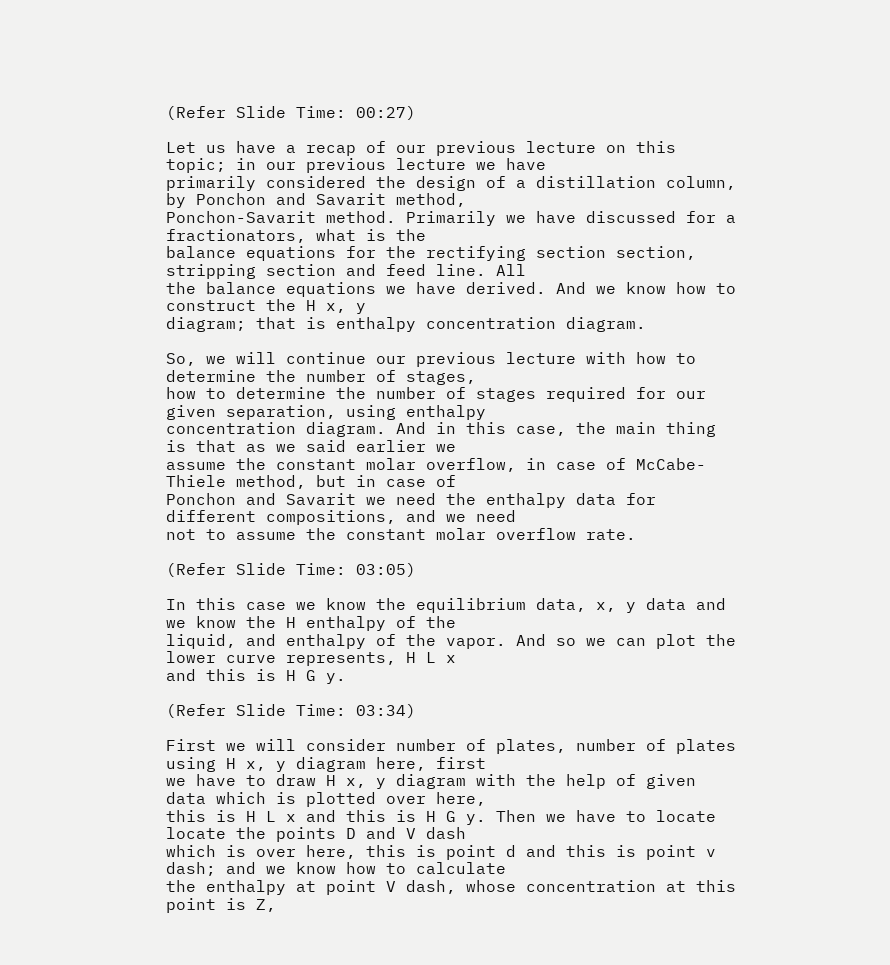(Refer Slide Time: 00:27)

Let us have a recap of our previous lecture on this topic; in our previous lecture we have
primarily considered the design of a distillation column, by Ponchon and Savarit method,
Ponchon-Savarit method. Primarily we have discussed for a fractionators, what is the
balance equations for the rectifying section section, stripping section and feed line. All
the balance equations we have derived. And we know how to construct the H x, y
diagram; that is enthalpy concentration diagram.

So, we will continue our previous lecture with how to determine the number of stages,
how to determine the number of stages required for our given separation, using enthalpy
concentration diagram. And in this case, the main thing is that as we said earlier we
assume the constant molar overflow, in case of McCabe-Thiele method, but in case of
Ponchon and Savarit we need the enthalpy data for different compositions, and we need
not to assume the constant molar overflow rate.

(Refer Slide Time: 03:05)

In this case we know the equilibrium data, x, y data and we know the H enthalpy of the
liquid, and enthalpy of the vapor. And so we can plot the lower curve represents, H L x
and this is H G y.

(Refer Slide Time: 03:34)

First we will consider number of plates, number of plates using H x, y diagram here, first
we have to draw H x, y diagram with the help of given data which is plotted over here,
this is H L x and this is H G y. Then we have to locate locate the points D and V dash
which is over here, this is point d and this is point v dash; and we know how to calculate
the enthalpy at point V dash, whose concentration at this point is Z,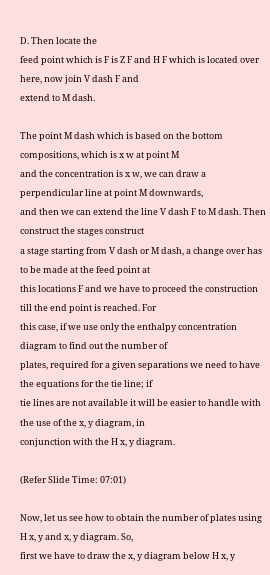D. Then locate the
feed point which is F is Z F and H F which is located over here, now join V dash F and
extend to M dash.

The point M dash which is based on the bottom compositions, which is x w at point M
and the concentration is x w, we can draw a perpendicular line at point M downwards,
and then we can extend the line V dash F to M dash. Then construct the stages construct
a stage starting from V dash or M dash, a change over has to be made at the feed point at
this locations F and we have to proceed the construction till the end point is reached. For
this case, if we use only the enthalpy concentration diagram to find out the number of
plates, required for a given separations we need to have the equations for the tie line; if
tie lines are not available it will be easier to handle with the use of the x, y diagram, in
conjunction with the H x, y diagram.

(Refer Slide Time: 07:01)

Now, let us see how to obtain the number of plates using H x, y and x, y diagram. So,
first we have to draw the x, y diagram below H x, y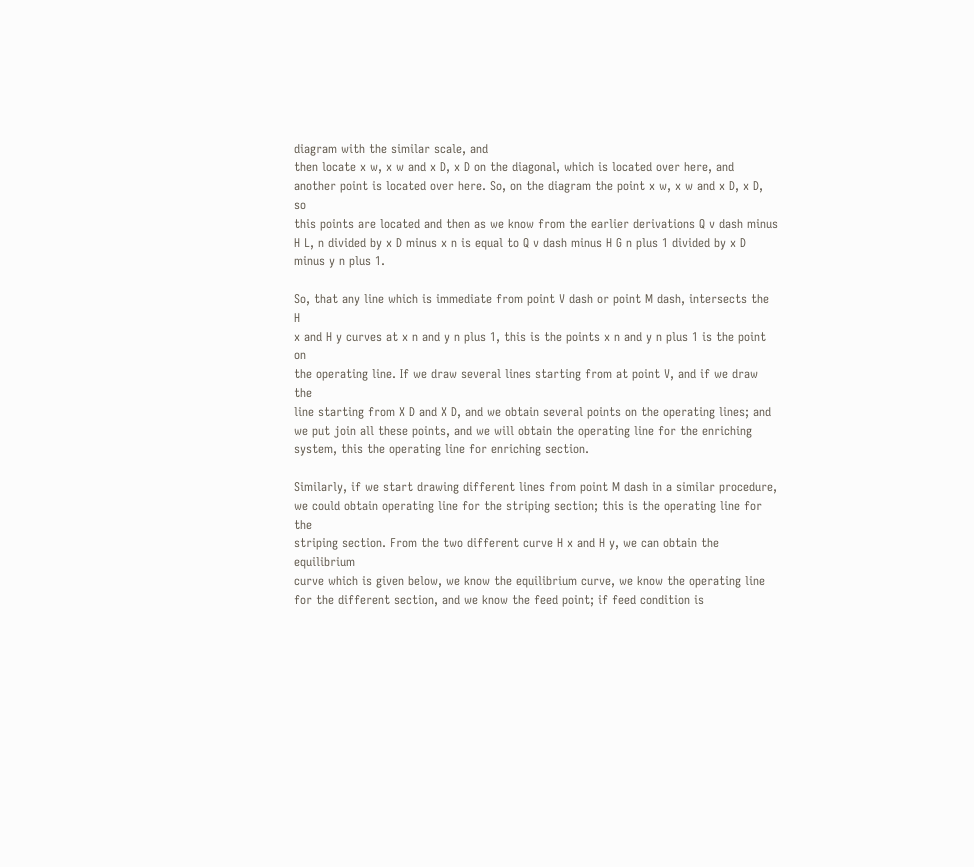diagram with the similar scale, and
then locate x w, x w and x D, x D on the diagonal, which is located over here, and
another point is located over here. So, on the diagram the point x w, x w and x D, x D, so
this points are located and then as we know from the earlier derivations Q v dash minus
H L, n divided by x D minus x n is equal to Q v dash minus H G n plus 1 divided by x D
minus y n plus 1.

So, that any line which is immediate from point V dash or point M dash, intersects the H
x and H y curves at x n and y n plus 1, this is the points x n and y n plus 1 is the point on
the operating line. If we draw several lines starting from at point V, and if we draw the
line starting from X D and X D, and we obtain several points on the operating lines; and
we put join all these points, and we will obtain the operating line for the enriching
system, this the operating line for enriching section.

Similarly, if we start drawing different lines from point M dash in a similar procedure,
we could obtain operating line for the striping section; this is the operating line for the
striping section. From the two different curve H x and H y, we can obtain the equilibrium
curve which is given below, we know the equilibrium curve, we know the operating line
for the different section, and we know the feed point; if feed condition is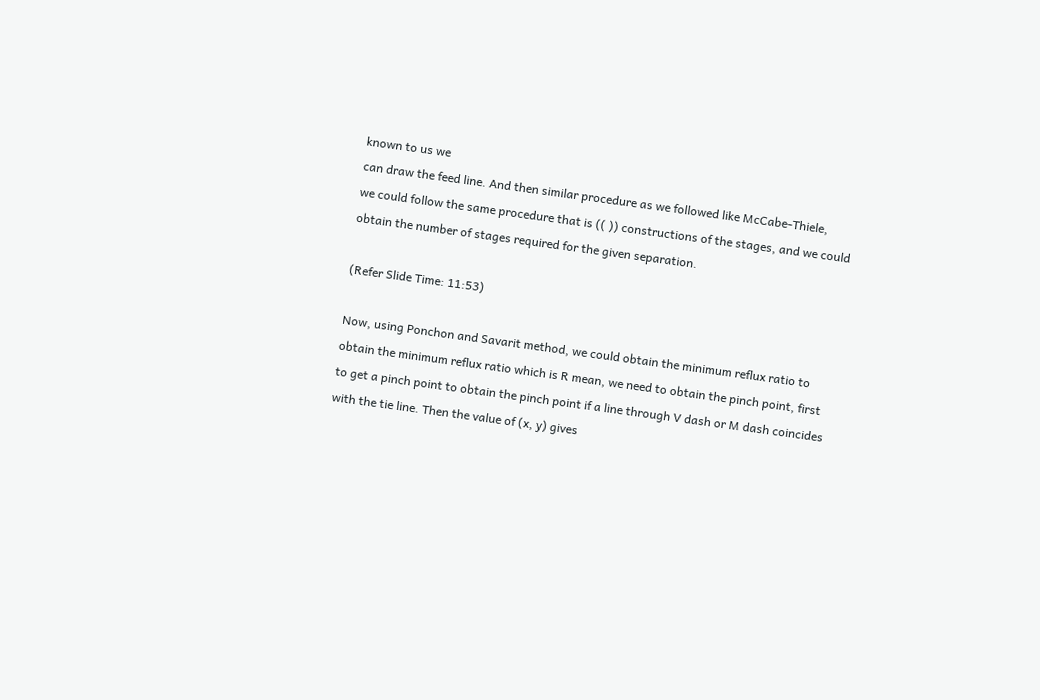known to us we
can draw the feed line. And then similar procedure as we followed like McCabe-Thiele,
we could follow the same procedure that is (( )) constructions of the stages, and we could
obtain the number of stages required for the given separation.

(Refer Slide Time: 11:53)

Now, using Ponchon and Savarit method, we could obtain the minimum reflux ratio to
obtain the minimum reflux ratio which is R mean, we need to obtain the pinch point, first
to get a pinch point to obtain the pinch point if a line through V dash or M dash coincides
with the tie line. Then the value of (x, y) gives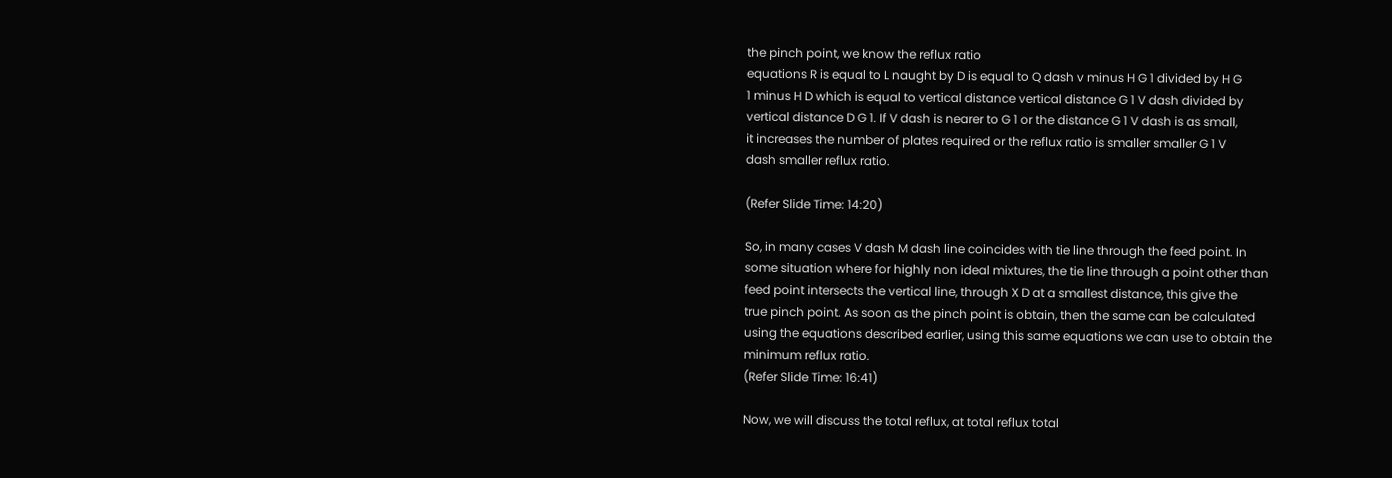the pinch point, we know the reflux ratio
equations R is equal to L naught by D is equal to Q dash v minus H G 1 divided by H G
1 minus H D which is equal to vertical distance vertical distance G 1 V dash divided by
vertical distance D G 1. If V dash is nearer to G 1 or the distance G 1 V dash is as small,
it increases the number of plates required or the reflux ratio is smaller smaller G 1 V
dash smaller reflux ratio.

(Refer Slide Time: 14:20)

So, in many cases V dash M dash line coincides with tie line through the feed point. In
some situation where for highly non ideal mixtures, the tie line through a point other than
feed point intersects the vertical line, through X D at a smallest distance, this give the
true pinch point. As soon as the pinch point is obtain, then the same can be calculated
using the equations described earlier, using this same equations we can use to obtain the
minimum reflux ratio.
(Refer Slide Time: 16:41)

Now, we will discuss the total reflux, at total reflux total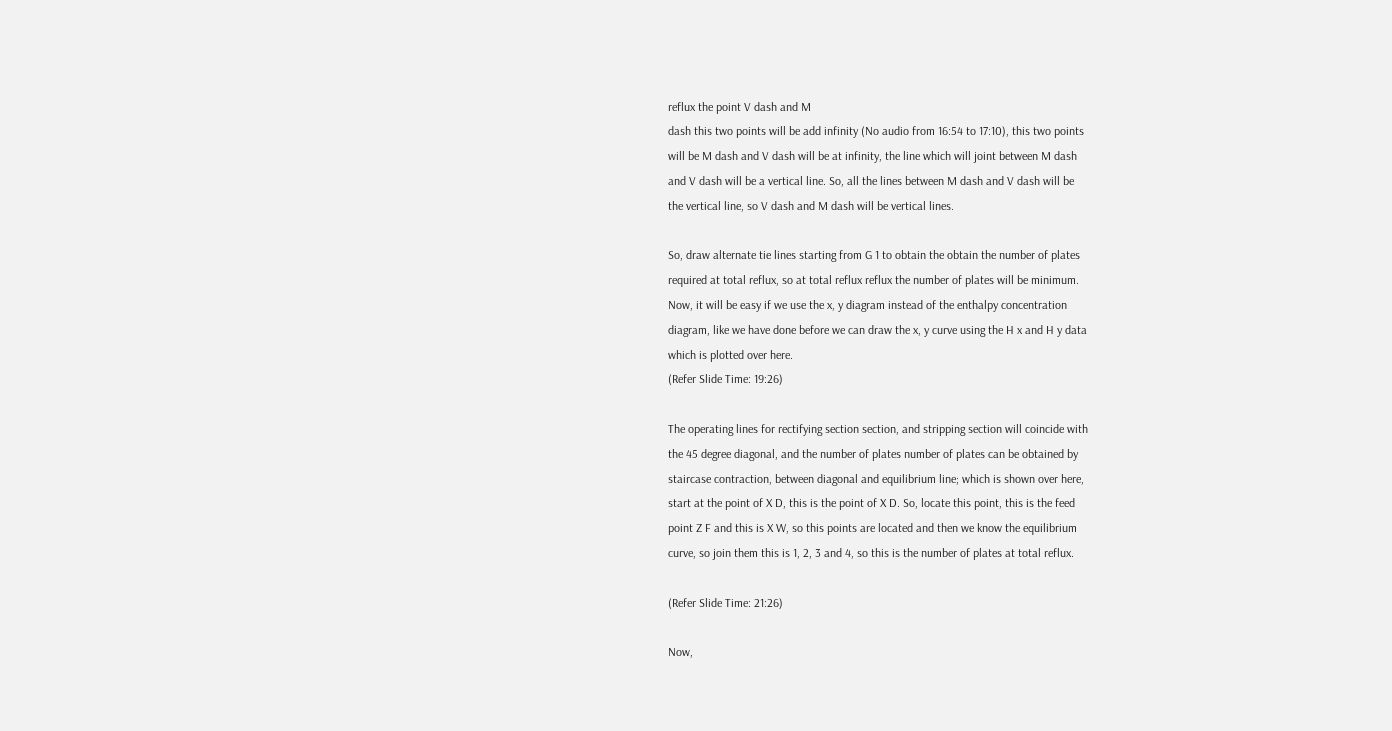reflux the point V dash and M
dash this two points will be add infinity (No audio from 16:54 to 17:10), this two points
will be M dash and V dash will be at infinity, the line which will joint between M dash
and V dash will be a vertical line. So, all the lines between M dash and V dash will be
the vertical line, so V dash and M dash will be vertical lines.

So, draw alternate tie lines starting from G 1 to obtain the obtain the number of plates
required at total reflux, so at total reflux reflux the number of plates will be minimum.
Now, it will be easy if we use the x, y diagram instead of the enthalpy concentration
diagram, like we have done before we can draw the x, y curve using the H x and H y data
which is plotted over here.
(Refer Slide Time: 19:26)

The operating lines for rectifying section section, and stripping section will coincide with
the 45 degree diagonal, and the number of plates number of plates can be obtained by
staircase contraction, between diagonal and equilibrium line; which is shown over here,
start at the point of X D, this is the point of X D. So, locate this point, this is the feed
point Z F and this is X W, so this points are located and then we know the equilibrium
curve, so join them this is 1, 2, 3 and 4, so this is the number of plates at total reflux.

(Refer Slide Time: 21:26)

Now,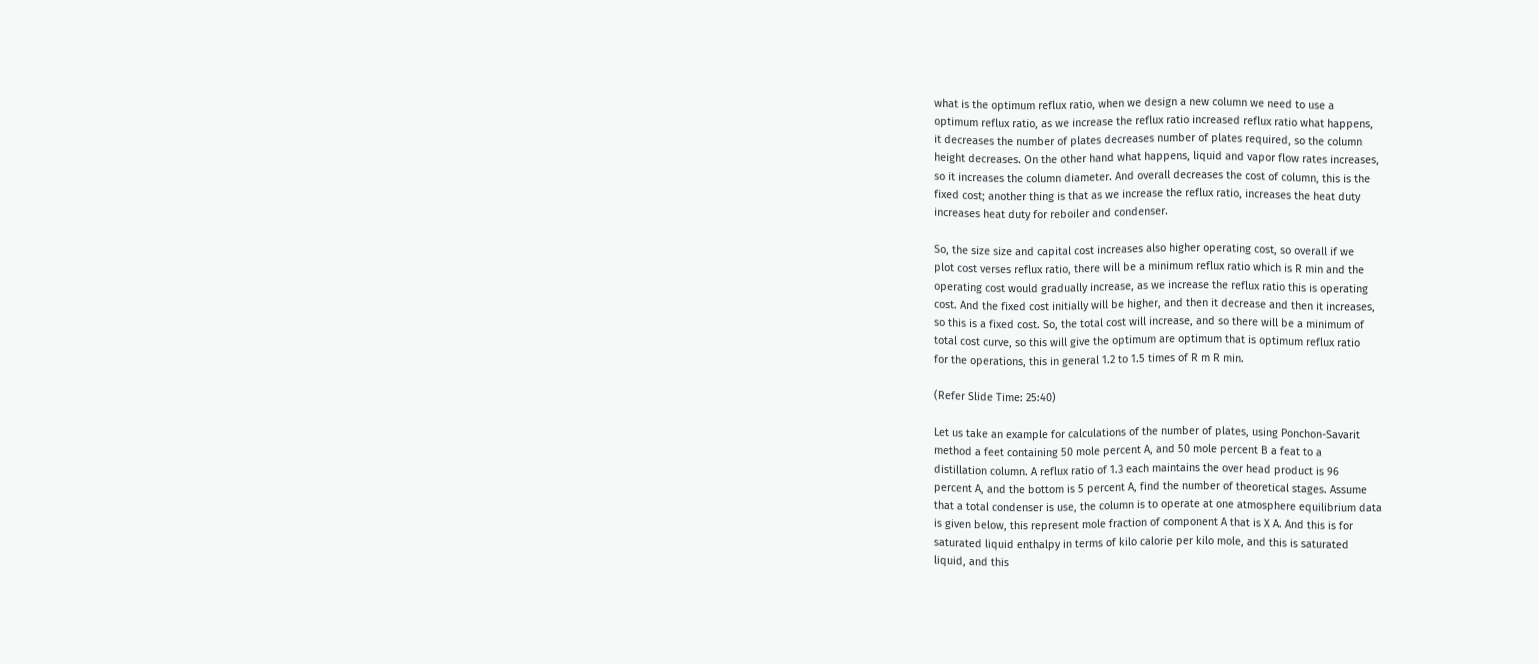what is the optimum reflux ratio, when we design a new column we need to use a
optimum reflux ratio, as we increase the reflux ratio increased reflux ratio what happens,
it decreases the number of plates decreases number of plates required, so the column
height decreases. On the other hand what happens, liquid and vapor flow rates increases,
so it increases the column diameter. And overall decreases the cost of column, this is the
fixed cost; another thing is that as we increase the reflux ratio, increases the heat duty
increases heat duty for reboiler and condenser.

So, the size size and capital cost increases also higher operating cost, so overall if we
plot cost verses reflux ratio, there will be a minimum reflux ratio which is R min and the
operating cost would gradually increase, as we increase the reflux ratio this is operating
cost. And the fixed cost initially will be higher, and then it decrease and then it increases,
so this is a fixed cost. So, the total cost will increase, and so there will be a minimum of
total cost curve, so this will give the optimum are optimum that is optimum reflux ratio
for the operations, this in general 1.2 to 1.5 times of R m R min.

(Refer Slide Time: 25:40)

Let us take an example for calculations of the number of plates, using Ponchon-Savarit
method a feet containing 50 mole percent A, and 50 mole percent B a feat to a
distillation column. A reflux ratio of 1.3 each maintains the over head product is 96
percent A, and the bottom is 5 percent A, find the number of theoretical stages. Assume
that a total condenser is use, the column is to operate at one atmosphere equilibrium data
is given below, this represent mole fraction of component A that is X A. And this is for
saturated liquid enthalpy in terms of kilo calorie per kilo mole, and this is saturated
liquid, and this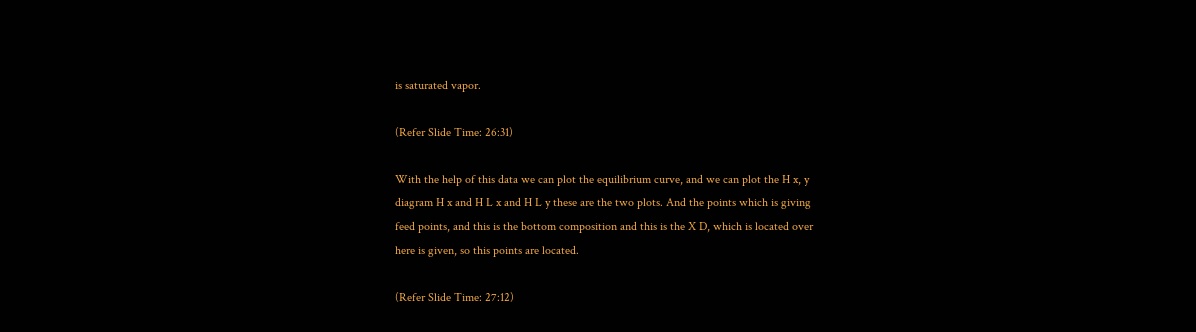is saturated vapor.

(Refer Slide Time: 26:31)

With the help of this data we can plot the equilibrium curve, and we can plot the H x, y
diagram H x and H L x and H L y these are the two plots. And the points which is giving
feed points, and this is the bottom composition and this is the X D, which is located over
here is given, so this points are located.

(Refer Slide Time: 27:12)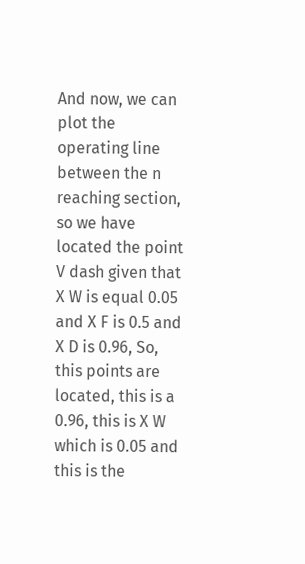And now, we can plot the operating line between the n reaching section, so we have
located the point V dash given that X W is equal 0.05 and X F is 0.5 and X D is 0.96, So,
this points are located, this is a 0.96, this is X W which is 0.05 and this is the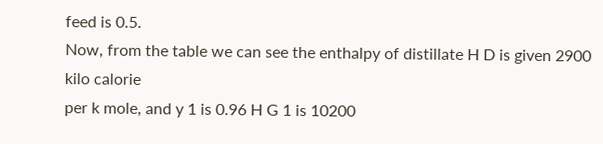feed is 0.5.
Now, from the table we can see the enthalpy of distillate H D is given 2900 kilo calorie
per k mole, and y 1 is 0.96 H G 1 is 10200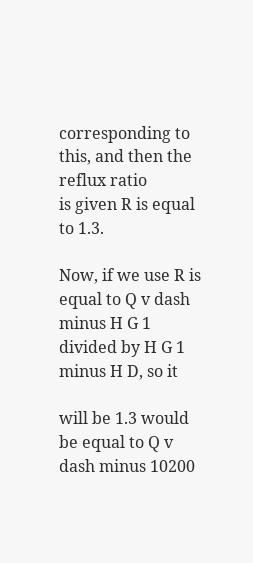corresponding to this, and then the reflux ratio
is given R is equal to 1.3.

Now, if we use R is equal to Q v dash minus H G 1 divided by H G 1 minus H D, so it

will be 1.3 would be equal to Q v dash minus 10200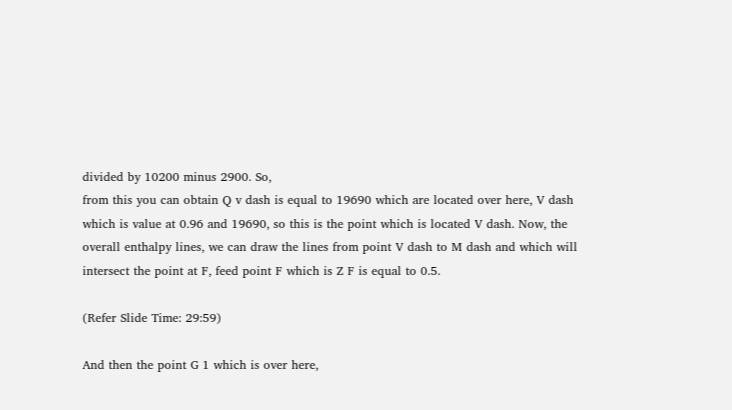divided by 10200 minus 2900. So,
from this you can obtain Q v dash is equal to 19690 which are located over here, V dash
which is value at 0.96 and 19690, so this is the point which is located V dash. Now, the
overall enthalpy lines, we can draw the lines from point V dash to M dash and which will
intersect the point at F, feed point F which is Z F is equal to 0.5.

(Refer Slide Time: 29:59)

And then the point G 1 which is over here,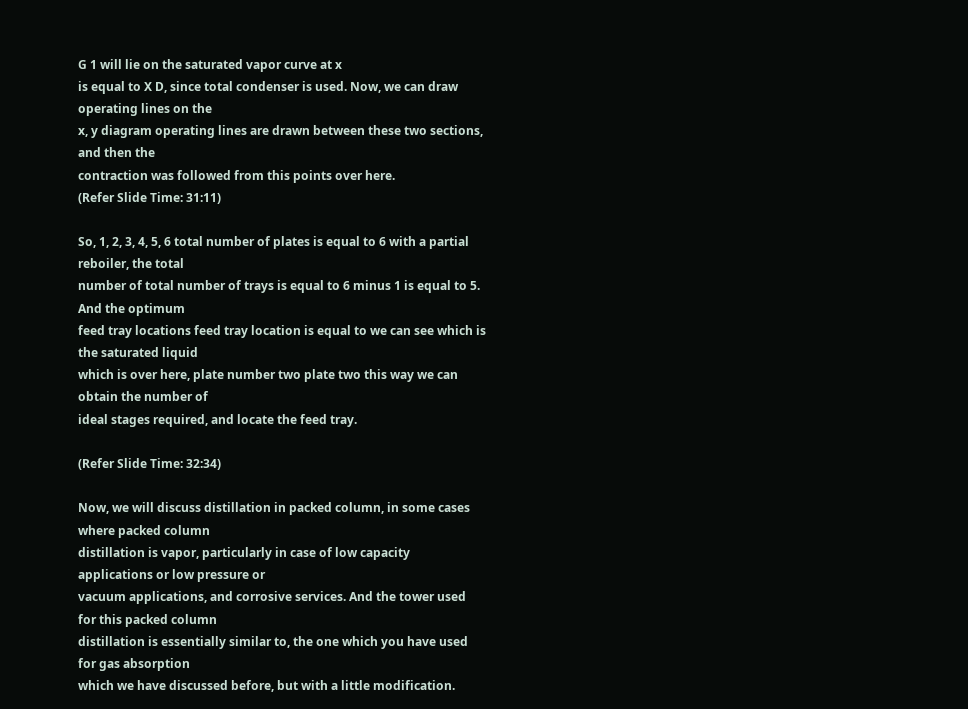G 1 will lie on the saturated vapor curve at x
is equal to X D, since total condenser is used. Now, we can draw operating lines on the
x, y diagram operating lines are drawn between these two sections, and then the
contraction was followed from this points over here.
(Refer Slide Time: 31:11)

So, 1, 2, 3, 4, 5, 6 total number of plates is equal to 6 with a partial reboiler, the total
number of total number of trays is equal to 6 minus 1 is equal to 5. And the optimum
feed tray locations feed tray location is equal to we can see which is the saturated liquid
which is over here, plate number two plate two this way we can obtain the number of
ideal stages required, and locate the feed tray.

(Refer Slide Time: 32:34)

Now, we will discuss distillation in packed column, in some cases where packed column
distillation is vapor, particularly in case of low capacity applications or low pressure or
vacuum applications, and corrosive services. And the tower used for this packed column
distillation is essentially similar to, the one which you have used for gas absorption
which we have discussed before, but with a little modification.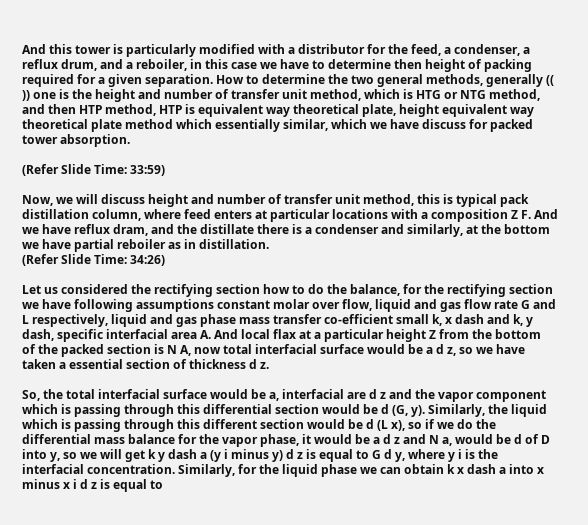And this tower is particularly modified with a distributor for the feed, a condenser, a
reflux drum, and a reboiler, in this case we have to determine then height of packing
required for a given separation. How to determine the two general methods, generally ((
)) one is the height and number of transfer unit method, which is HTG or NTG method,
and then HTP method, HTP is equivalent way theoretical plate, height equivalent way
theoretical plate method which essentially similar, which we have discuss for packed
tower absorption.

(Refer Slide Time: 33:59)

Now, we will discuss height and number of transfer unit method, this is typical pack
distillation column, where feed enters at particular locations with a composition Z F. And
we have reflux dram, and the distillate there is a condenser and similarly, at the bottom
we have partial reboiler as in distillation.
(Refer Slide Time: 34:26)

Let us considered the rectifying section how to do the balance, for the rectifying section
we have following assumptions constant molar over flow, liquid and gas flow rate G and
L respectively, liquid and gas phase mass transfer co-efficient small k, x dash and k, y
dash, specific interfacial area A. And local flax at a particular height Z from the bottom
of the packed section is N A, now total interfacial surface would be a d z, so we have
taken a essential section of thickness d z.

So, the total interfacial surface would be a, interfacial are d z and the vapor component
which is passing through this differential section would be d (G, y). Similarly, the liquid
which is passing through this different section would be d (L x), so if we do the
differential mass balance for the vapor phase, it would be a d z and N a, would be d of D
into y, so we will get k y dash a (y i minus y) d z is equal to G d y, where y i is the
interfacial concentration. Similarly, for the liquid phase we can obtain k x dash a into x
minus x i d z is equal to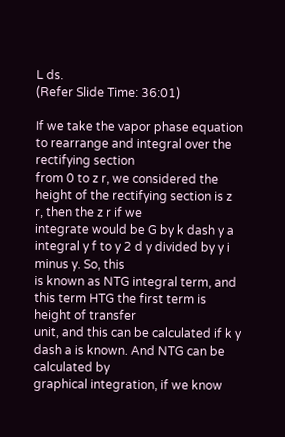L ds.
(Refer Slide Time: 36:01)

If we take the vapor phase equation to rearrange and integral over the rectifying section
from 0 to z r, we considered the height of the rectifying section is z r, then the z r if we
integrate would be G by k dash y a integral y f to y 2 d y divided by y i minus y. So, this
is known as NTG integral term, and this term HTG the first term is height of transfer
unit, and this can be calculated if k y dash a is known. And NTG can be calculated by
graphical integration, if we know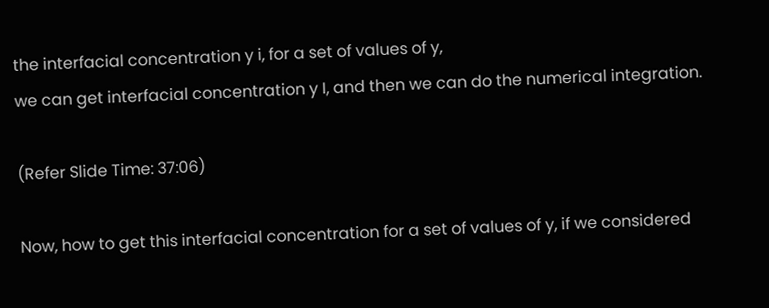the interfacial concentration y i, for a set of values of y,
we can get interfacial concentration y I, and then we can do the numerical integration.

(Refer Slide Time: 37:06)

Now, how to get this interfacial concentration for a set of values of y, if we considered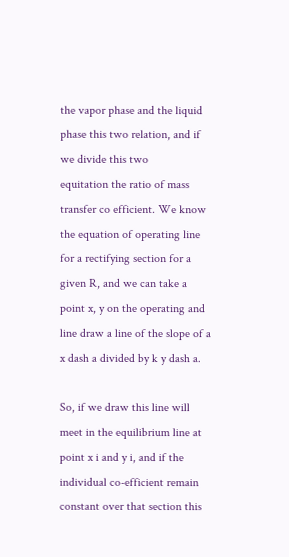the vapor phase and the liquid phase this two relation, and if we divide this two
equitation the ratio of mass transfer co efficient. We know the equation of operating line
for a rectifying section for a given R, and we can take a point x, y on the operating and
line draw a line of the slope of a x dash a divided by k y dash a.

So, if we draw this line will meet in the equilibrium line at point x i and y i, and if the
individual co-efficient remain constant over that section this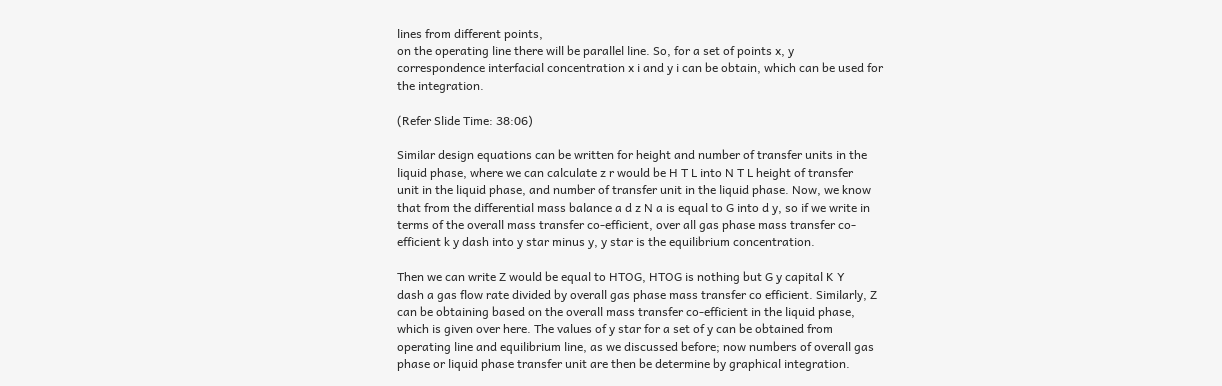lines from different points,
on the operating line there will be parallel line. So, for a set of points x, y
correspondence interfacial concentration x i and y i can be obtain, which can be used for
the integration.

(Refer Slide Time: 38:06)

Similar design equations can be written for height and number of transfer units in the
liquid phase, where we can calculate z r would be H T L into N T L height of transfer
unit in the liquid phase, and number of transfer unit in the liquid phase. Now, we know
that from the differential mass balance a d z N a is equal to G into d y, so if we write in
terms of the overall mass transfer co-efficient, over all gas phase mass transfer co-
efficient k y dash into y star minus y, y star is the equilibrium concentration.

Then we can write Z would be equal to HTOG, HTOG is nothing but G y capital K Y
dash a gas flow rate divided by overall gas phase mass transfer co efficient. Similarly, Z
can be obtaining based on the overall mass transfer co-efficient in the liquid phase,
which is given over here. The values of y star for a set of y can be obtained from
operating line and equilibrium line, as we discussed before; now numbers of overall gas
phase or liquid phase transfer unit are then be determine by graphical integration.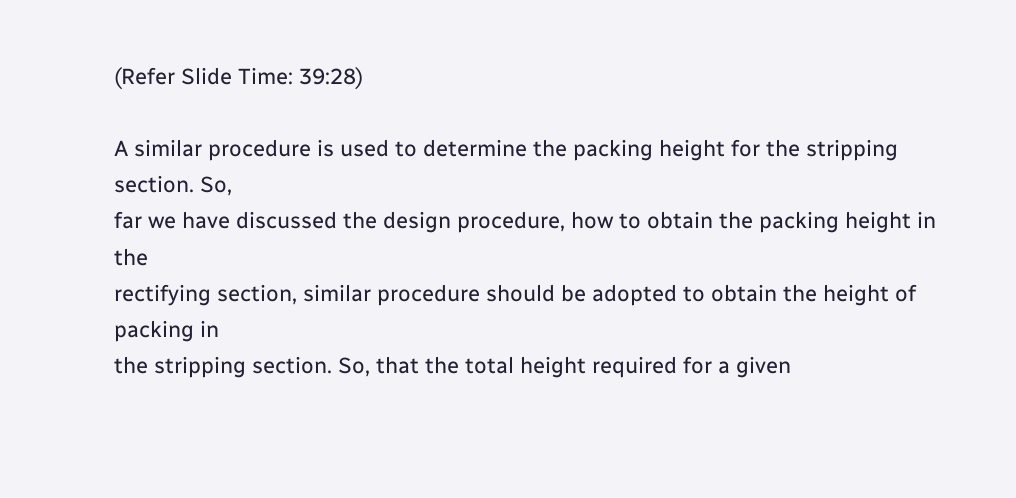(Refer Slide Time: 39:28)

A similar procedure is used to determine the packing height for the stripping section. So,
far we have discussed the design procedure, how to obtain the packing height in the
rectifying section, similar procedure should be adopted to obtain the height of packing in
the stripping section. So, that the total height required for a given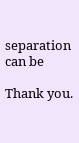separation can be

Thank you.